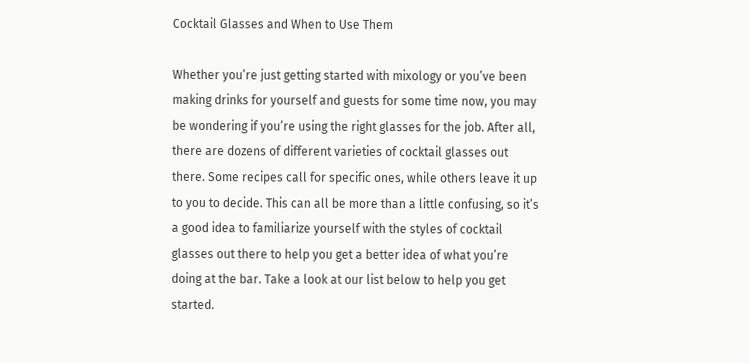Cocktail Glasses and When to Use Them

Whether you’re just getting started with mixology or you’ve been making drinks for yourself and guests for some time now, you may be wondering if you’re using the right glasses for the job. After all, there are dozens of different varieties of cocktail glasses out there. Some recipes call for specific ones, while others leave it up to you to decide. This can all be more than a little confusing, so it’s a good idea to familiarize yourself with the styles of cocktail glasses out there to help you get a better idea of what you’re doing at the bar. Take a look at our list below to help you get started.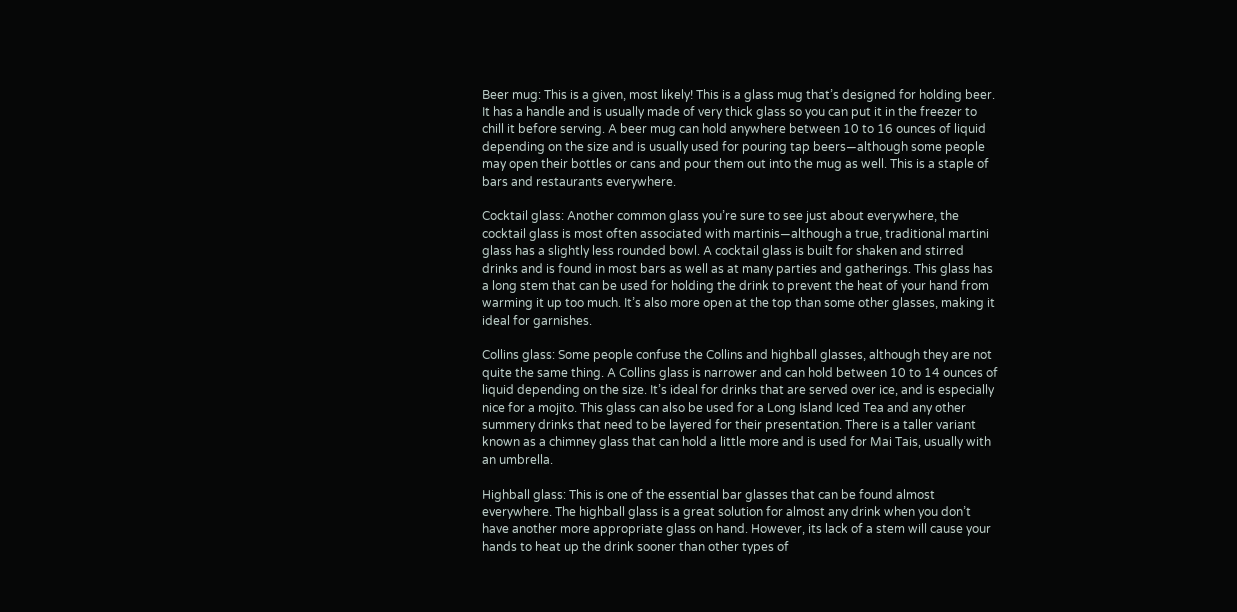Beer mug: This is a given, most likely! This is a glass mug that’s designed for holding beer. It has a handle and is usually made of very thick glass so you can put it in the freezer to chill it before serving. A beer mug can hold anywhere between 10 to 16 ounces of liquid depending on the size and is usually used for pouring tap beers—although some people may open their bottles or cans and pour them out into the mug as well. This is a staple of bars and restaurants everywhere.

Cocktail glass: Another common glass you’re sure to see just about everywhere, the cocktail glass is most often associated with martinis—although a true, traditional martini glass has a slightly less rounded bowl. A cocktail glass is built for shaken and stirred drinks and is found in most bars as well as at many parties and gatherings. This glass has a long stem that can be used for holding the drink to prevent the heat of your hand from warming it up too much. It’s also more open at the top than some other glasses, making it ideal for garnishes.

Collins glass: Some people confuse the Collins and highball glasses, although they are not quite the same thing. A Collins glass is narrower and can hold between 10 to 14 ounces of liquid depending on the size. It’s ideal for drinks that are served over ice, and is especially nice for a mojito. This glass can also be used for a Long Island Iced Tea and any other summery drinks that need to be layered for their presentation. There is a taller variant known as a chimney glass that can hold a little more and is used for Mai Tais, usually with an umbrella.

Highball glass: This is one of the essential bar glasses that can be found almost everywhere. The highball glass is a great solution for almost any drink when you don’t have another more appropriate glass on hand. However, its lack of a stem will cause your hands to heat up the drink sooner than other types of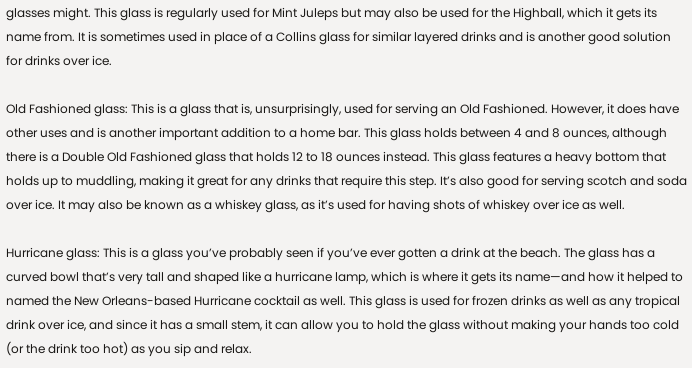glasses might. This glass is regularly used for Mint Juleps but may also be used for the Highball, which it gets its name from. It is sometimes used in place of a Collins glass for similar layered drinks and is another good solution for drinks over ice.

Old Fashioned glass: This is a glass that is, unsurprisingly, used for serving an Old Fashioned. However, it does have other uses and is another important addition to a home bar. This glass holds between 4 and 8 ounces, although there is a Double Old Fashioned glass that holds 12 to 18 ounces instead. This glass features a heavy bottom that holds up to muddling, making it great for any drinks that require this step. It’s also good for serving scotch and soda over ice. It may also be known as a whiskey glass, as it’s used for having shots of whiskey over ice as well.

Hurricane glass: This is a glass you’ve probably seen if you’ve ever gotten a drink at the beach. The glass has a curved bowl that’s very tall and shaped like a hurricane lamp, which is where it gets its name—and how it helped to named the New Orleans-based Hurricane cocktail as well. This glass is used for frozen drinks as well as any tropical drink over ice, and since it has a small stem, it can allow you to hold the glass without making your hands too cold (or the drink too hot) as you sip and relax.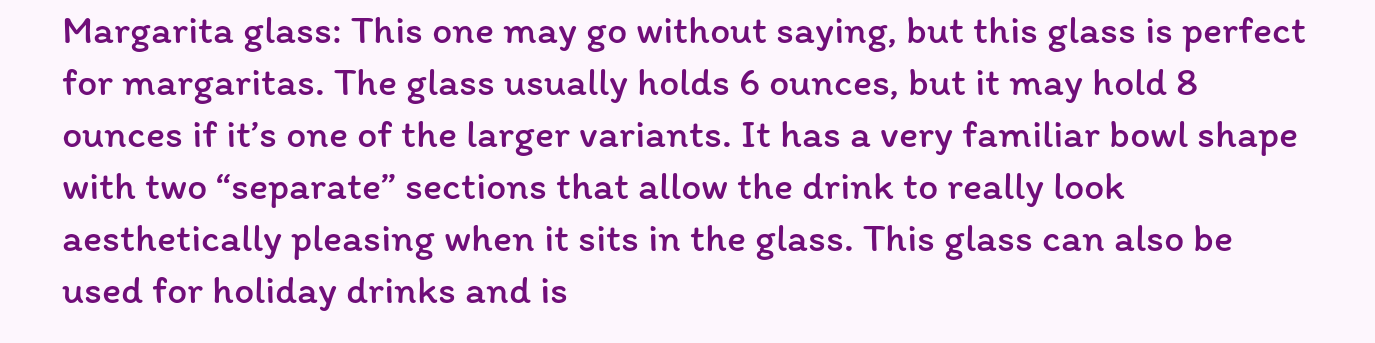Margarita glass: This one may go without saying, but this glass is perfect for margaritas. The glass usually holds 6 ounces, but it may hold 8 ounces if it’s one of the larger variants. It has a very familiar bowl shape with two “separate” sections that allow the drink to really look aesthetically pleasing when it sits in the glass. This glass can also be used for holiday drinks and is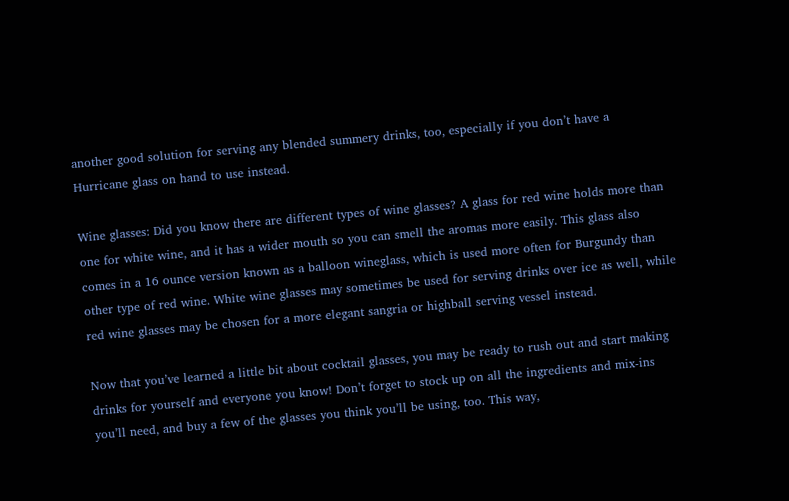another good solution for serving any blended summery drinks, too, especially if you don’t have a Hurricane glass on hand to use instead.

Wine glasses: Did you know there are different types of wine glasses? A glass for red wine holds more than one for white wine, and it has a wider mouth so you can smell the aromas more easily. This glass also comes in a 16 ounce version known as a balloon wineglass, which is used more often for Burgundy than other type of red wine. White wine glasses may sometimes be used for serving drinks over ice as well, while red wine glasses may be chosen for a more elegant sangria or highball serving vessel instead.

Now that you’ve learned a little bit about cocktail glasses, you may be ready to rush out and start making drinks for yourself and everyone you know! Don’t forget to stock up on all the ingredients and mix-ins you’ll need, and buy a few of the glasses you think you’ll be using, too. This way,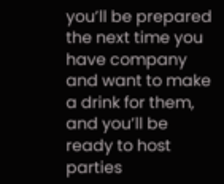you’ll be prepared the next time you have company and want to make a drink for them, and you’ll be ready to host parties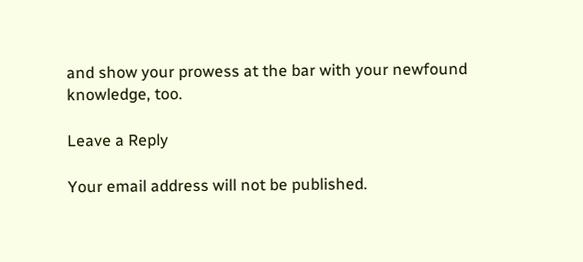and show your prowess at the bar with your newfound knowledge, too.

Leave a Reply

Your email address will not be published.